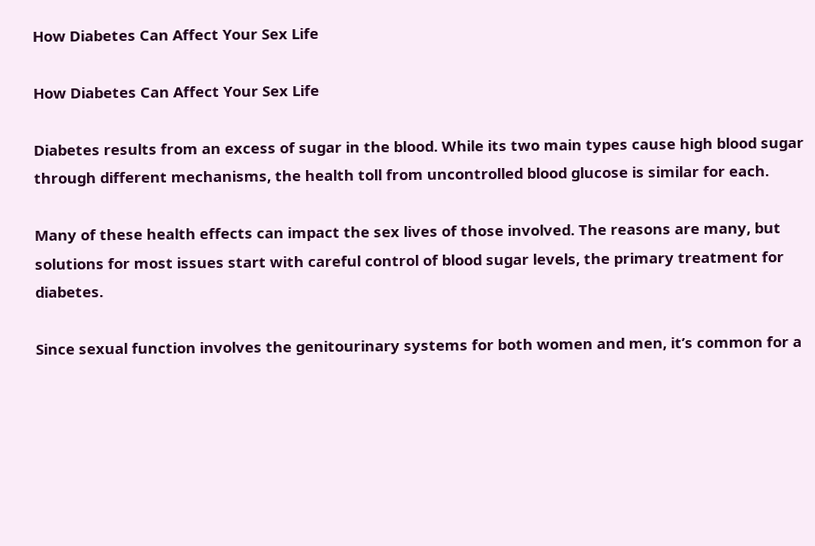How Diabetes Can Affect Your Sex Life

How Diabetes Can Affect Your Sex Life

Diabetes results from an excess of sugar in the blood. While its two main types cause high blood sugar through different mechanisms, the health toll from uncontrolled blood glucose is similar for each.

Many of these health effects can impact the sex lives of those involved. The reasons are many, but solutions for most issues start with careful control of blood sugar levels, the primary treatment for diabetes.

Since sexual function involves the genitourinary systems for both women and men, it’s common for a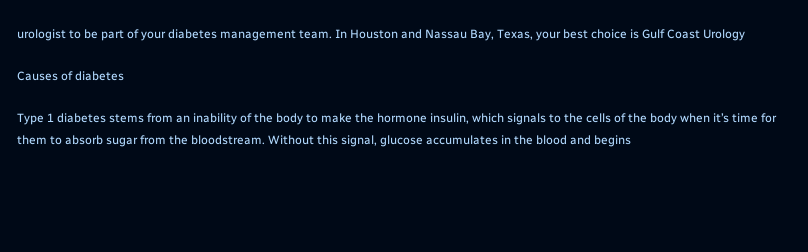urologist to be part of your diabetes management team. In Houston and Nassau Bay, Texas, your best choice is Gulf Coast Urology

Causes of diabetes

Type 1 diabetes stems from an inability of the body to make the hormone insulin, which signals to the cells of the body when it’s time for them to absorb sugar from the bloodstream. Without this signal, glucose accumulates in the blood and begins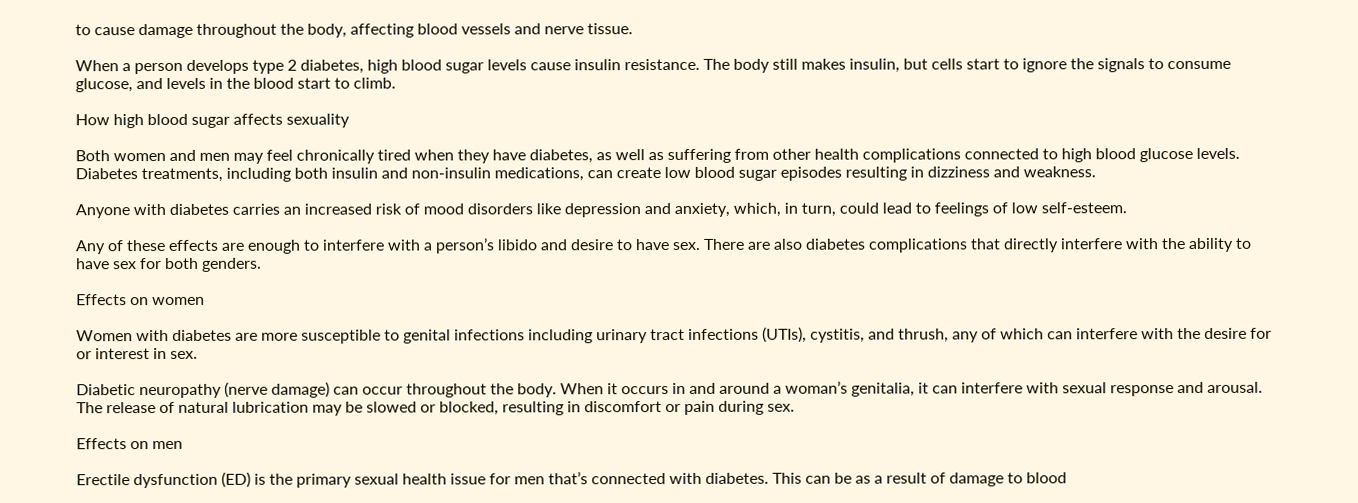to cause damage throughout the body, affecting blood vessels and nerve tissue.

When a person develops type 2 diabetes, high blood sugar levels cause insulin resistance. The body still makes insulin, but cells start to ignore the signals to consume glucose, and levels in the blood start to climb.

How high blood sugar affects sexuality

Both women and men may feel chronically tired when they have diabetes, as well as suffering from other health complications connected to high blood glucose levels. Diabetes treatments, including both insulin and non-insulin medications, can create low blood sugar episodes resulting in dizziness and weakness.

Anyone with diabetes carries an increased risk of mood disorders like depression and anxiety, which, in turn, could lead to feelings of low self-esteem.

Any of these effects are enough to interfere with a person’s libido and desire to have sex. There are also diabetes complications that directly interfere with the ability to have sex for both genders.

Effects on women

Women with diabetes are more susceptible to genital infections including urinary tract infections (UTIs), cystitis, and thrush, any of which can interfere with the desire for or interest in sex.

Diabetic neuropathy (nerve damage) can occur throughout the body. When it occurs in and around a woman’s genitalia, it can interfere with sexual response and arousal. The release of natural lubrication may be slowed or blocked, resulting in discomfort or pain during sex.

Effects on men

Erectile dysfunction (ED) is the primary sexual health issue for men that’s connected with diabetes. This can be as a result of damage to blood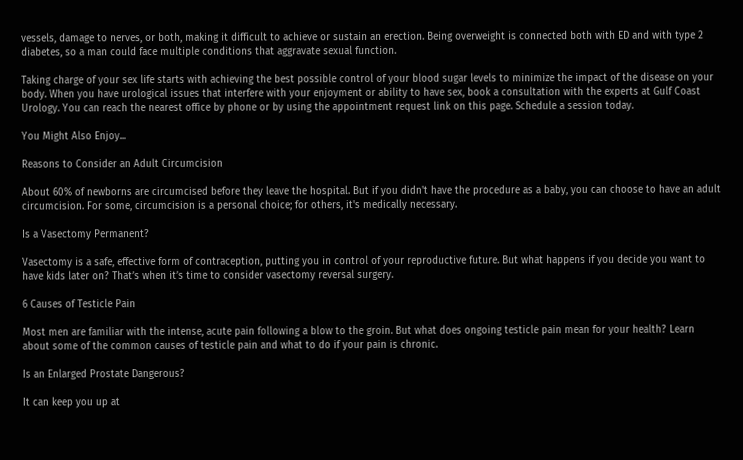vessels, damage to nerves, or both, making it difficult to achieve or sustain an erection. Being overweight is connected both with ED and with type 2 diabetes, so a man could face multiple conditions that aggravate sexual function.

Taking charge of your sex life starts with achieving the best possible control of your blood sugar levels to minimize the impact of the disease on your body. When you have urological issues that interfere with your enjoyment or ability to have sex, book a consultation with the experts at Gulf Coast Urology. You can reach the nearest office by phone or by using the appointment request link on this page. Schedule a session today.

You Might Also Enjoy...

Reasons to Consider an Adult Circumcision

About 60% of newborns are circumcised before they leave the hospital. But if you didn't have the procedure as a baby, you can choose to have an adult circumcision. For some, circumcision is a personal choice; for others, it's medically necessary.

Is a Vasectomy Permanent?

Vasectomy is a safe, effective form of contraception, putting you in control of your reproductive future. But what happens if you decide you want to have kids later on? That’s when it’s time to consider vasectomy reversal surgery.

6 Causes of Testicle Pain

Most men are familiar with the intense, acute pain following a blow to the groin. But what does ongoing testicle pain mean for your health? Learn about some of the common causes of testicle pain and what to do if your pain is chronic.

Is an Enlarged Prostate Dangerous?

It can keep you up at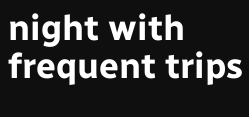night with frequent trips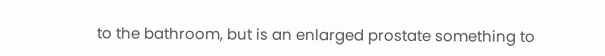to the bathroom, but is an enlarged prostate something to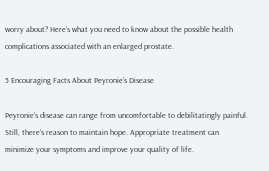worry about? Here’s what you need to know about the possible health complications associated with an enlarged prostate.

5 Encouraging Facts About Peyronie’s Disease

Peyronie’s disease can range from uncomfortable to debilitatingly painful. Still, there’s reason to maintain hope. Appropriate treatment can minimize your symptoms and improve your quality of life.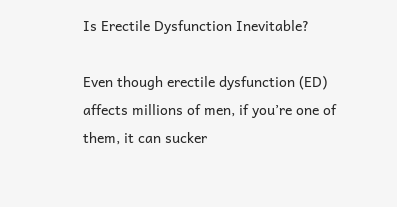Is Erectile Dysfunction Inevitable?

Even though erectile dysfunction (ED) affects millions of men, if you’re one of them, it can sucker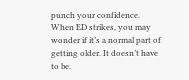punch your confidence. When ED strikes, you may wonder if it’s a normal part of getting older. It doesn’t have to be.